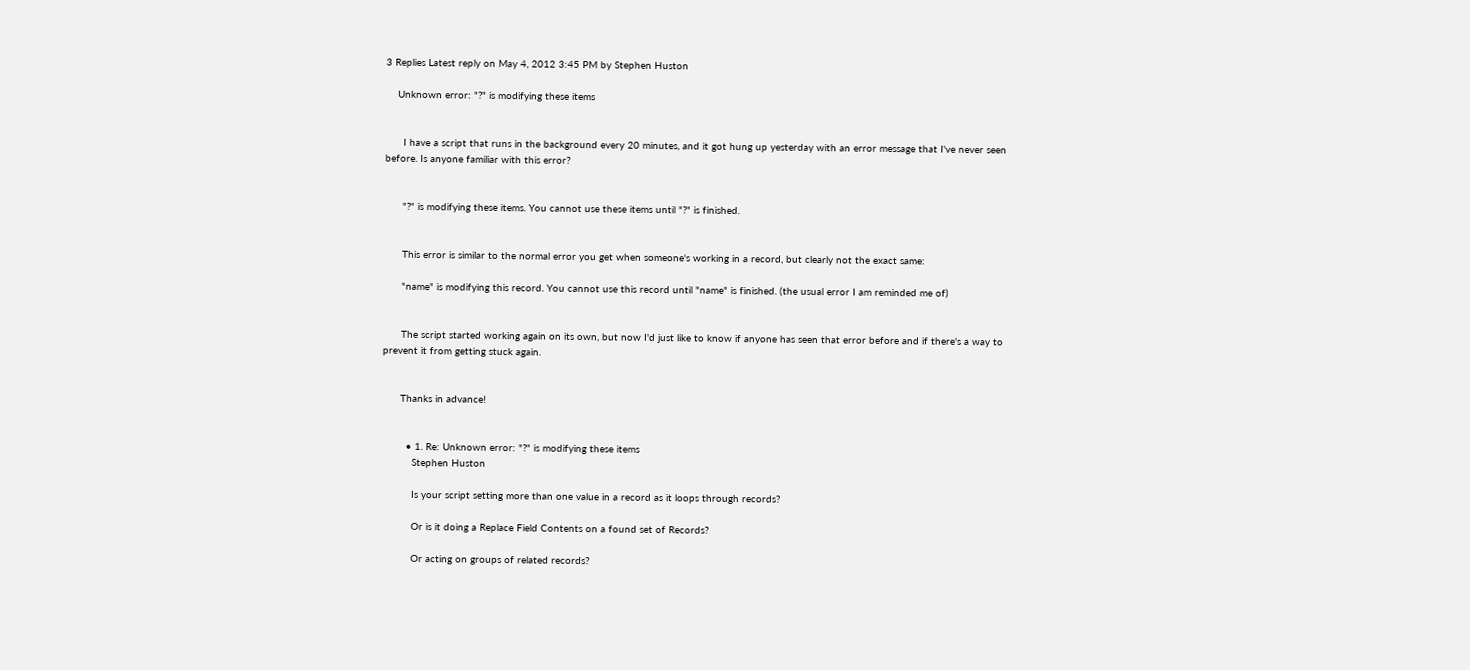3 Replies Latest reply on May 4, 2012 3:45 PM by Stephen Huston

    Unknown error: "?" is modifying these items


      I have a script that runs in the background every 20 minutes, and it got hung up yesterday with an error message that I've never seen before. Is anyone familiar with this error?


      "?" is modifying these items. You cannot use these items until "?" is finished.


      This error is similar to the normal error you get when someone's working in a record, but clearly not the exact same:

      "name" is modifying this record. You cannot use this record until "name" is finished. (the usual error I am reminded me of)


      The script started working again on its own, but now I'd just like to know if anyone has seen that error before and if there's a way to prevent it from getting stuck again.


      Thanks in advance!


        • 1. Re: Unknown error: "?" is modifying these items
          Stephen Huston

          Is your script setting more than one value in a record as it loops through records?

          Or is it doing a Replace Field Contents on a found set of Records?

          Or acting on groups of related records?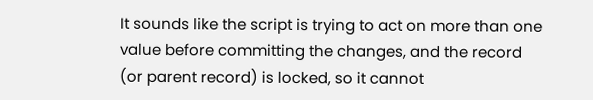It sounds like the script is trying to act on more than one value before committing the changes, and the record (or parent record) is locked, so it cannot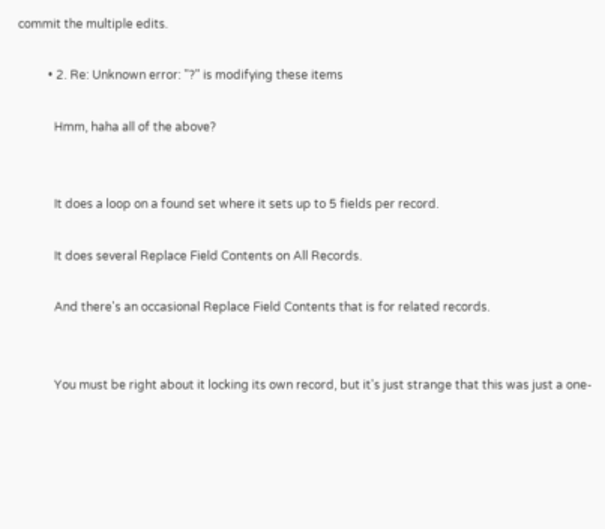commit the multiple edits.

          • 2. Re: Unknown error: "?" is modifying these items

            Hmm, haha all of the above?


            It does a loop on a found set where it sets up to 5 fields per record.

            It does several Replace Field Contents on All Records.

            And there's an occasional Replace Field Contents that is for related records.


            You must be right about it locking its own record, but it's just strange that this was just a one-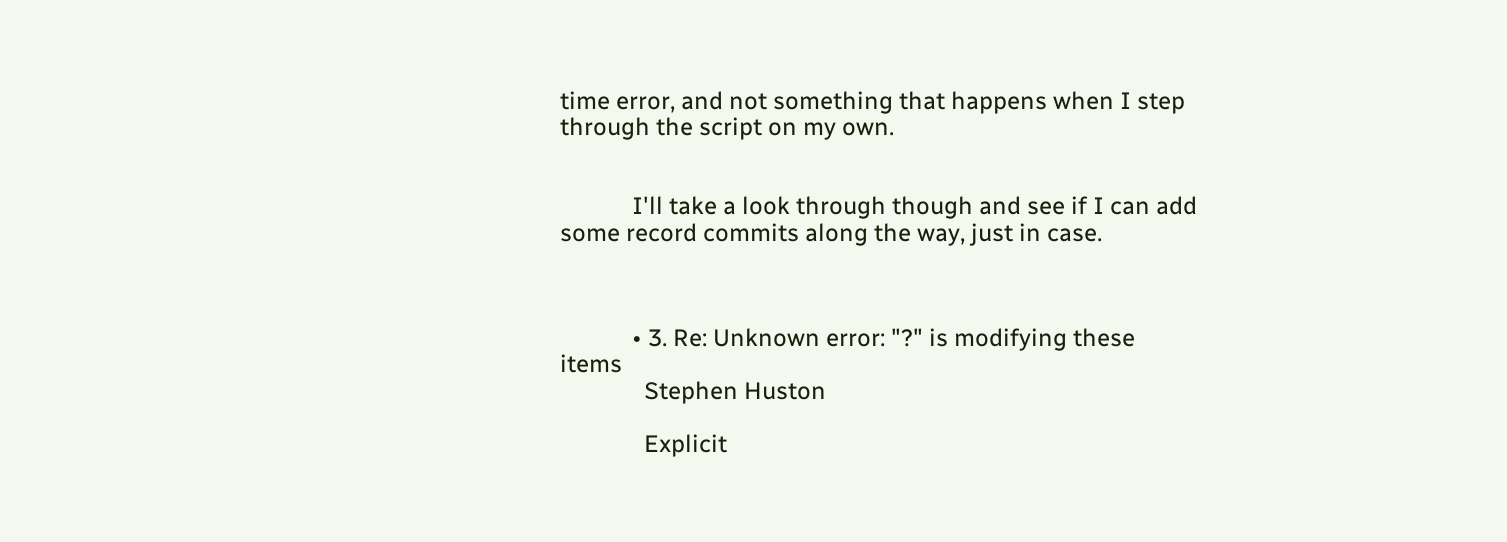time error, and not something that happens when I step through the script on my own.


            I'll take a look through though and see if I can add some record commits along the way, just in case.



            • 3. Re: Unknown error: "?" is modifying these items
              Stephen Huston

              Explicit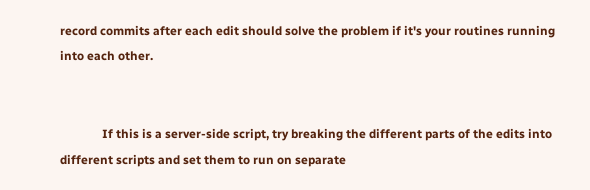record commits after each edit should solve the problem if it's your routines running into each other.


              If this is a server-side script, try breaking the different parts of the edits into different scripts and set them to run on separate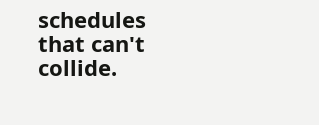schedules that can't collide.